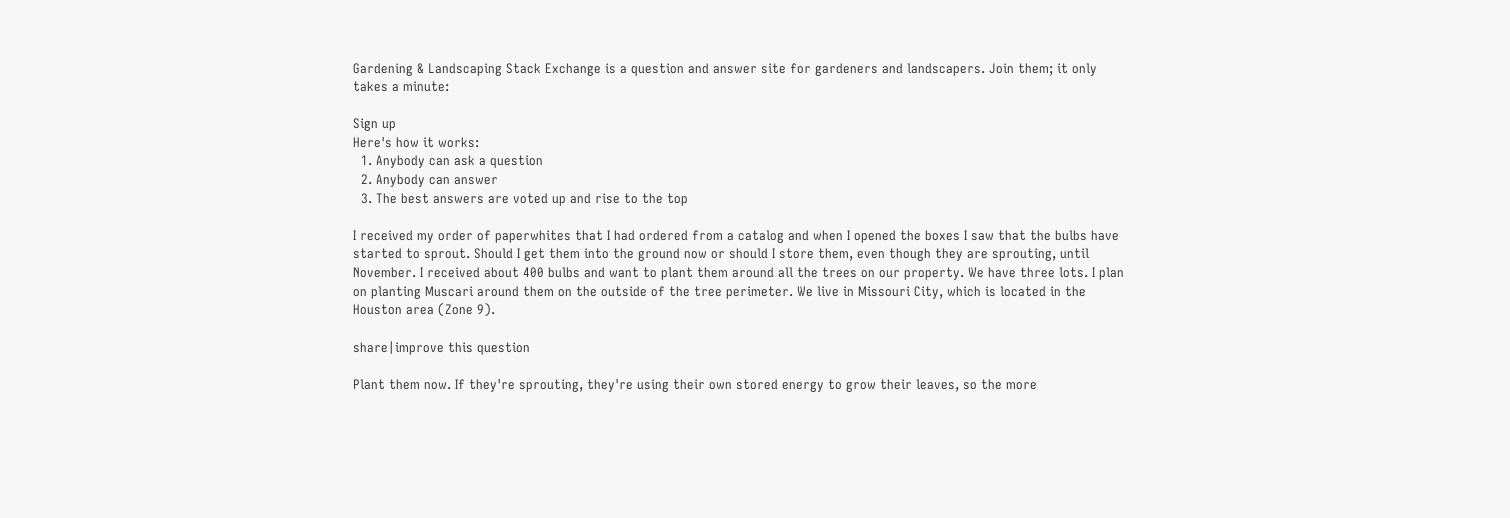Gardening & Landscaping Stack Exchange is a question and answer site for gardeners and landscapers. Join them; it only takes a minute:

Sign up
Here's how it works:
  1. Anybody can ask a question
  2. Anybody can answer
  3. The best answers are voted up and rise to the top

I received my order of paperwhites that I had ordered from a catalog and when I opened the boxes I saw that the bulbs have started to sprout. Should I get them into the ground now or should I store them, even though they are sprouting, until November. I received about 400 bulbs and want to plant them around all the trees on our property. We have three lots. I plan on planting Muscari around them on the outside of the tree perimeter. We live in Missouri City, which is located in the Houston area (Zone 9).

share|improve this question

Plant them now. If they're sprouting, they're using their own stored energy to grow their leaves, so the more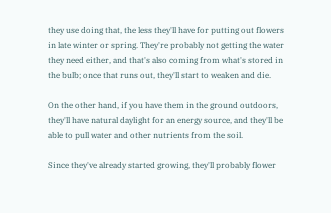they use doing that, the less they'll have for putting out flowers in late winter or spring. They're probably not getting the water they need either, and that's also coming from what's stored in the bulb; once that runs out, they'll start to weaken and die.

On the other hand, if you have them in the ground outdoors, they'll have natural daylight for an energy source, and they'll be able to pull water and other nutrients from the soil.

Since they've already started growing, they'll probably flower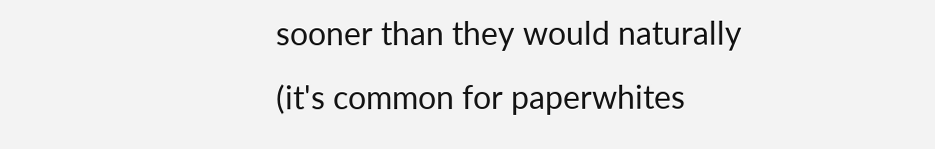sooner than they would naturally (it's common for paperwhites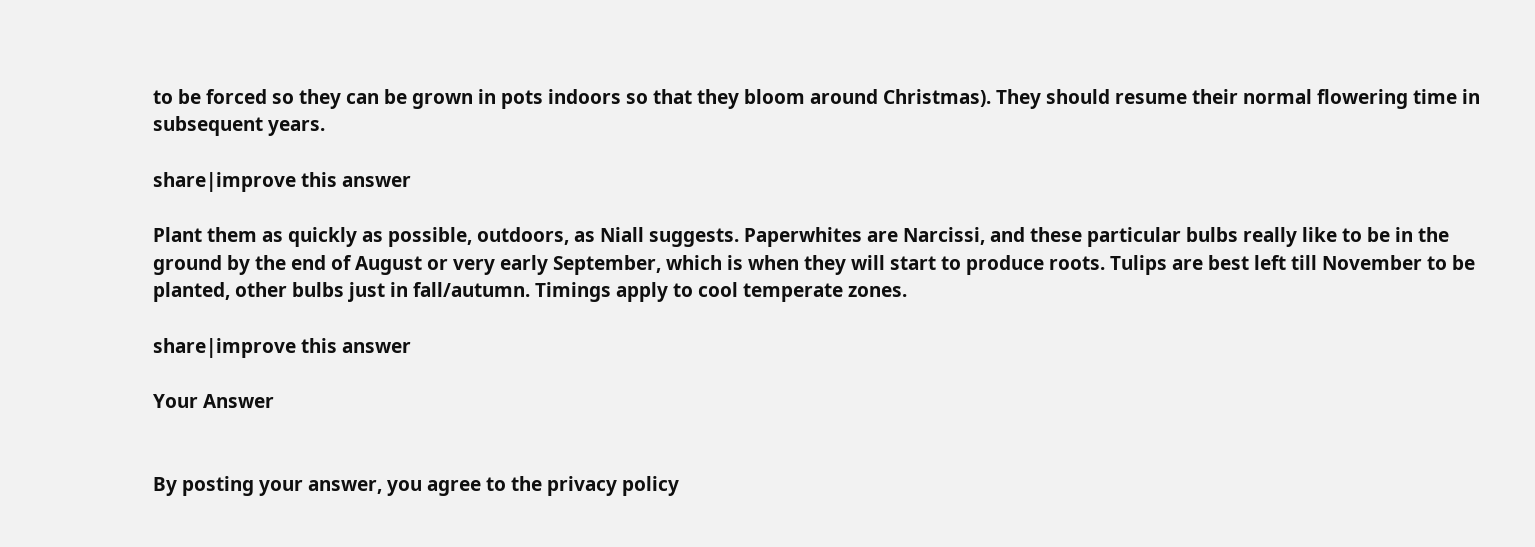to be forced so they can be grown in pots indoors so that they bloom around Christmas). They should resume their normal flowering time in subsequent years.

share|improve this answer

Plant them as quickly as possible, outdoors, as Niall suggests. Paperwhites are Narcissi, and these particular bulbs really like to be in the ground by the end of August or very early September, which is when they will start to produce roots. Tulips are best left till November to be planted, other bulbs just in fall/autumn. Timings apply to cool temperate zones.

share|improve this answer

Your Answer


By posting your answer, you agree to the privacy policy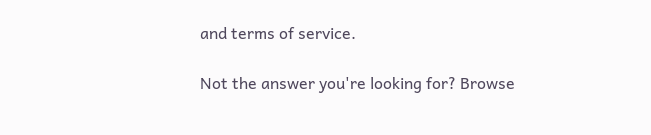and terms of service.

Not the answer you're looking for? Browse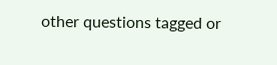other questions tagged or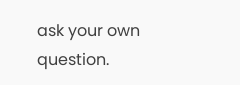ask your own question.